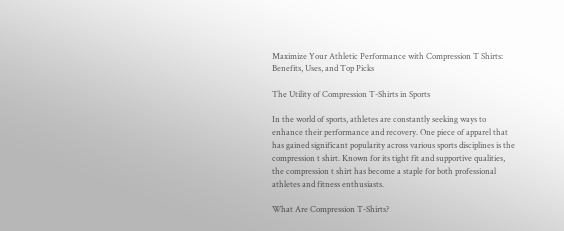Maximize Your Athletic Performance with Compression T Shirts: Benefits, Uses, and Top Picks

The Utility of Compression T-Shirts in Sports

In the world of sports, athletes are constantly seeking ways to enhance their performance and recovery. One piece of apparel that has gained significant popularity across various sports disciplines is the compression t shirt. Known for its tight fit and supportive qualities, the compression t shirt has become a staple for both professional athletes and fitness enthusiasts.

What Are Compression T-Shirts?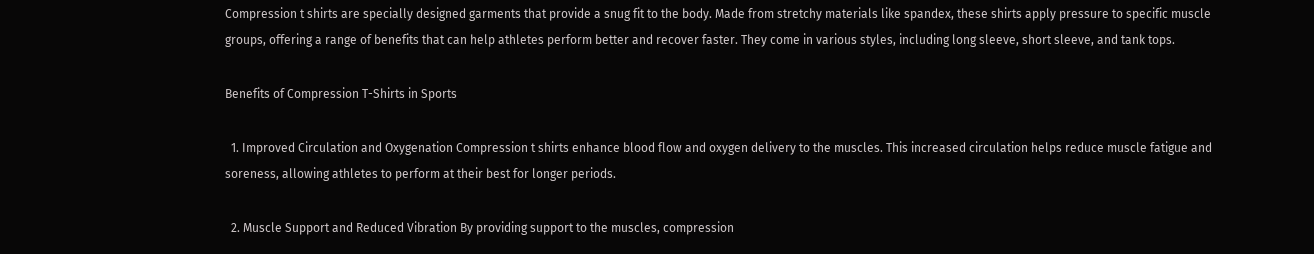Compression t shirts are specially designed garments that provide a snug fit to the body. Made from stretchy materials like spandex, these shirts apply pressure to specific muscle groups, offering a range of benefits that can help athletes perform better and recover faster. They come in various styles, including long sleeve, short sleeve, and tank tops.

Benefits of Compression T-Shirts in Sports

  1. Improved Circulation and Oxygenation Compression t shirts enhance blood flow and oxygen delivery to the muscles. This increased circulation helps reduce muscle fatigue and soreness, allowing athletes to perform at their best for longer periods.

  2. Muscle Support and Reduced Vibration By providing support to the muscles, compression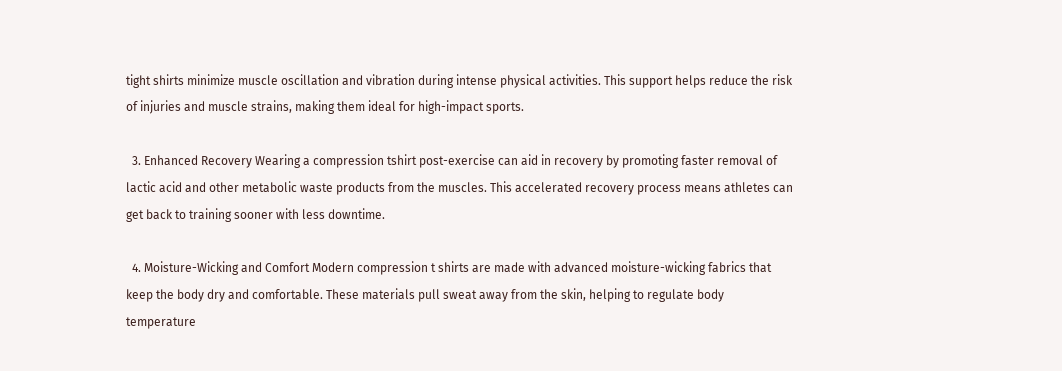tight shirts minimize muscle oscillation and vibration during intense physical activities. This support helps reduce the risk of injuries and muscle strains, making them ideal for high-impact sports.

  3. Enhanced Recovery Wearing a compression tshirt post-exercise can aid in recovery by promoting faster removal of lactic acid and other metabolic waste products from the muscles. This accelerated recovery process means athletes can get back to training sooner with less downtime.

  4. Moisture-Wicking and Comfort Modern compression t shirts are made with advanced moisture-wicking fabrics that keep the body dry and comfortable. These materials pull sweat away from the skin, helping to regulate body temperature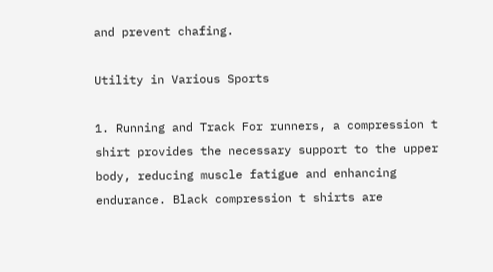and prevent chafing.

Utility in Various Sports

1. Running and Track For runners, a compression t shirt provides the necessary support to the upper body, reducing muscle fatigue and enhancing endurance. Black compression t shirts are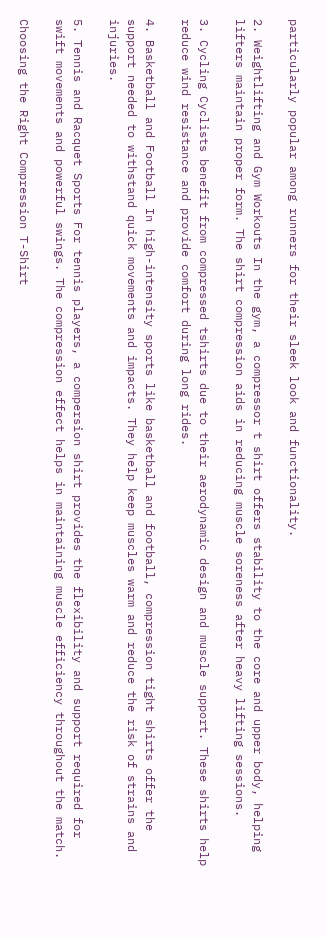particularly popular among runners for their sleek look and functionality.

2. Weightlifting and Gym Workouts In the gym, a compressor t shirt offers stability to the core and upper body, helping lifters maintain proper form. The shirt compression aids in reducing muscle soreness after heavy lifting sessions.

3. Cycling Cyclists benefit from compressed tshirts due to their aerodynamic design and muscle support. These shirts help reduce wind resistance and provide comfort during long rides.

4. Basketball and Football In high-intensity sports like basketball and football, compression tight shirts offer the support needed to withstand quick movements and impacts. They help keep muscles warm and reduce the risk of strains and injuries.

5. Tennis and Racquet Sports For tennis players, a compersion shirt provides the flexibility and support required for swift movements and powerful swings. The compression effect helps in maintaining muscle efficiency throughout the match.

Choosing the Right Compression T-Shirt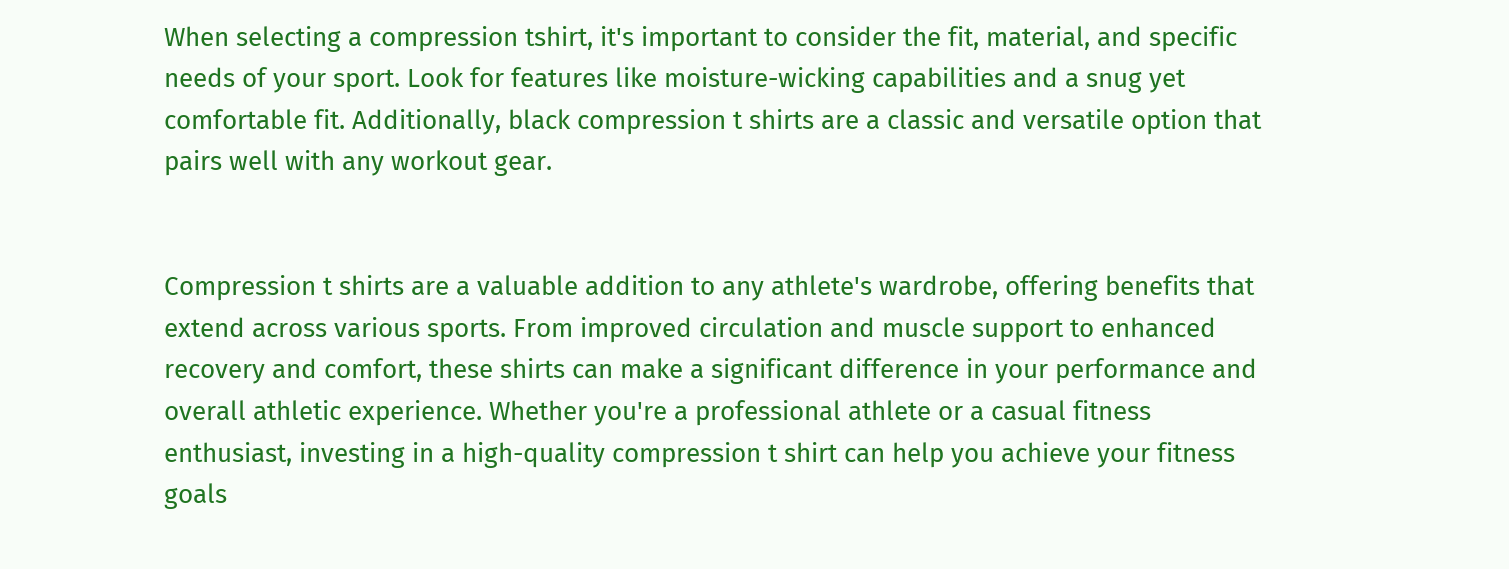When selecting a compression tshirt, it's important to consider the fit, material, and specific needs of your sport. Look for features like moisture-wicking capabilities and a snug yet comfortable fit. Additionally, black compression t shirts are a classic and versatile option that pairs well with any workout gear.


Compression t shirts are a valuable addition to any athlete's wardrobe, offering benefits that extend across various sports. From improved circulation and muscle support to enhanced recovery and comfort, these shirts can make a significant difference in your performance and overall athletic experience. Whether you're a professional athlete or a casual fitness enthusiast, investing in a high-quality compression t shirt can help you achieve your fitness goals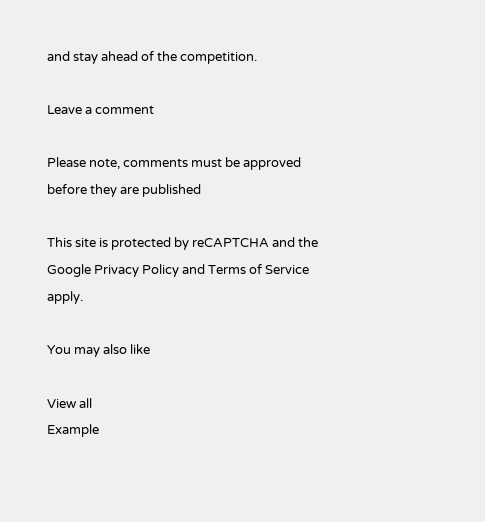and stay ahead of the competition.

Leave a comment

Please note, comments must be approved before they are published

This site is protected by reCAPTCHA and the Google Privacy Policy and Terms of Service apply.

You may also like

View all
Example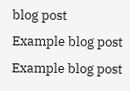blog post
Example blog post
Example blog post